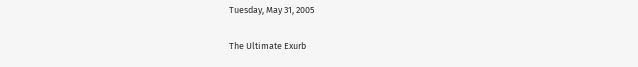Tuesday, May 31, 2005

The Ultimate Exurb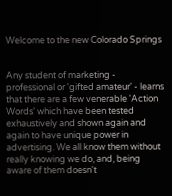Welcome to the new Colorado Springs


Any student of marketing - professional or 'gifted amateur' - learns that there are a few venerable 'Action Words' which have been tested exhaustively and shown again and again to have unique power in advertising. We all know them without really knowing we do, and, being aware of them doesn't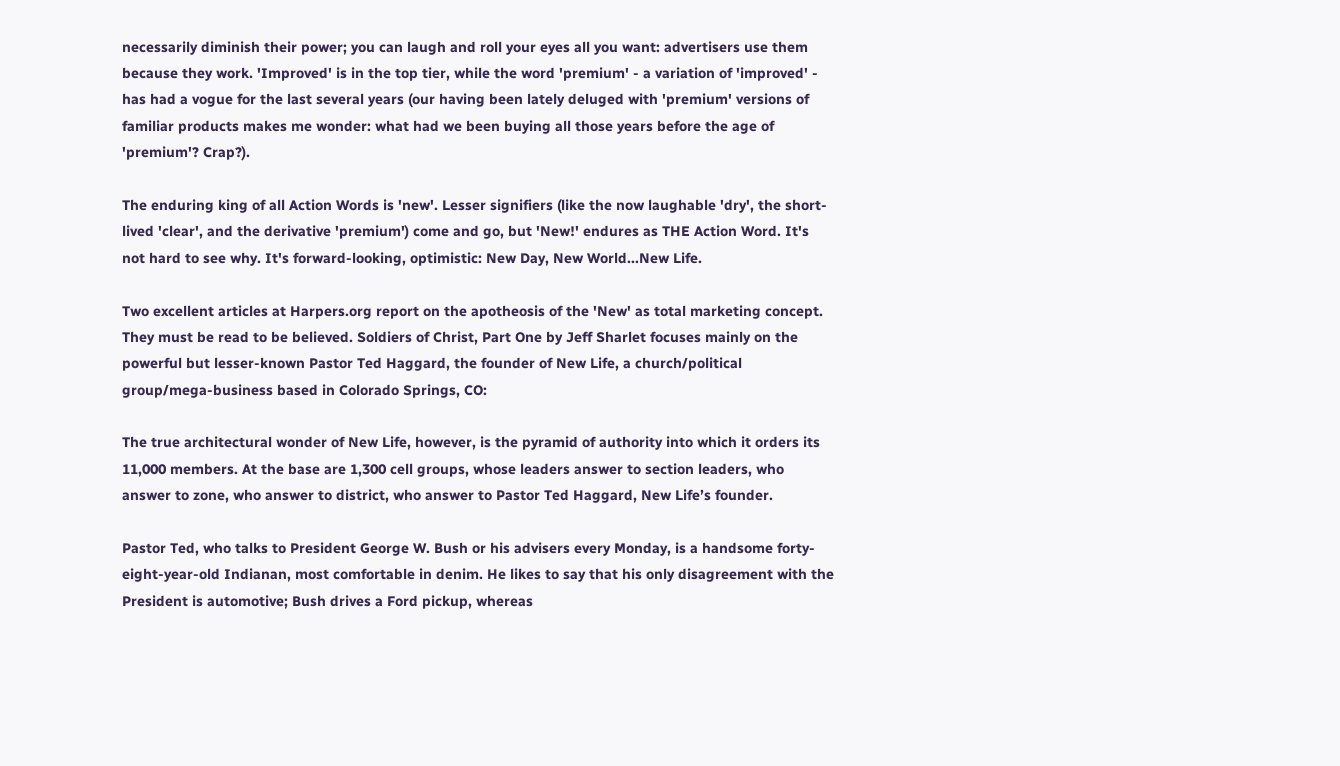necessarily diminish their power; you can laugh and roll your eyes all you want: advertisers use them because they work. 'Improved' is in the top tier, while the word 'premium' - a variation of 'improved' - has had a vogue for the last several years (our having been lately deluged with 'premium' versions of familiar products makes me wonder: what had we been buying all those years before the age of 'premium'? Crap?).

The enduring king of all Action Words is 'new'. Lesser signifiers (like the now laughable 'dry', the short-lived 'clear', and the derivative 'premium') come and go, but 'New!' endures as THE Action Word. It's not hard to see why. It's forward-looking, optimistic: New Day, New World...New Life.

Two excellent articles at Harpers.org report on the apotheosis of the 'New' as total marketing concept. They must be read to be believed. Soldiers of Christ, Part One by Jeff Sharlet focuses mainly on the powerful but lesser-known Pastor Ted Haggard, the founder of New Life, a church/political group/mega-business based in Colorado Springs, CO:

The true architectural wonder of New Life, however, is the pyramid of authority into which it orders its 11,000 members. At the base are 1,300 cell groups, whose leaders answer to section leaders, who answer to zone, who answer to district, who answer to Pastor Ted Haggard, New Life’s founder.

Pastor Ted, who talks to President George W. Bush or his advisers every Monday, is a handsome forty-eight-year-old Indianan, most comfortable in denim. He likes to say that his only disagreement with the President is automotive; Bush drives a Ford pickup, whereas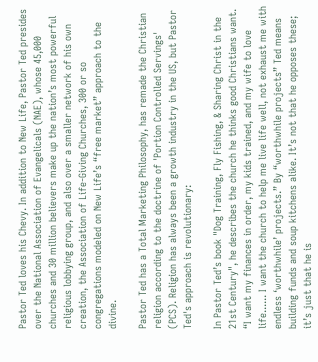Pastor Ted loves his Chevy. In addition to New Life, Pastor Ted presides over the National Association of Evangelicals (NAE), whose 45,000 churches and 30 million believers make up the nation’s most powerful religious lobbying group, and also over a smaller network of his own creation, the Association of Life-Giving Churches, 300 or so congregations modeled on New Life’s “free market” approach to the divine.

Pastor Ted has a Total Marketing Philosophy, has remade the Christian religion according to the doctrine of 'Portion Controlled Servings' (PCS). Religion has always been a growth industry in the US, but Pastor Ted's approach is revolutionary:

In Pastor Ted’s book "Dog Training, Fly Fishing, & Sharing Christ in the 21st Century", he describes the church he thinks good Christians want. “I want my finances in order, my kids trained, and my wife to love life...... I want the church to help me live life well, not exhaust me with endless ‘worthwhile’ projects.” By “worthwhile projects” Ted means building funds and soup kitchens alike. It’s not that he opposes these; it’s just that he is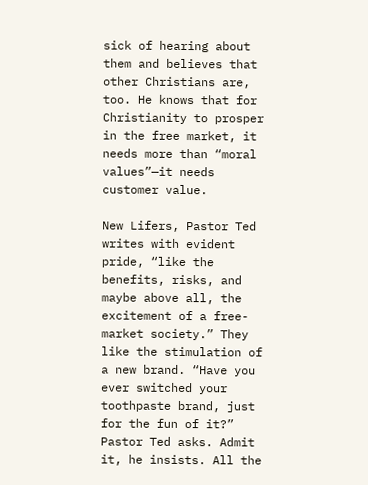sick of hearing about them and believes that other Christians are, too. He knows that for Christianity to prosper in the free market, it needs more than “moral values”—it needs customer value.

New Lifers, Pastor Ted writes with evident pride, “like the benefits, risks, and maybe above all, the excitement of a free-market society.” They like the stimulation of a new brand. “Have you ever switched your toothpaste brand, just for the fun of it?” Pastor Ted asks. Admit it, he insists. All the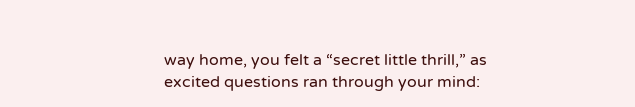way home, you felt a “secret little thrill,” as excited questions ran through your mind: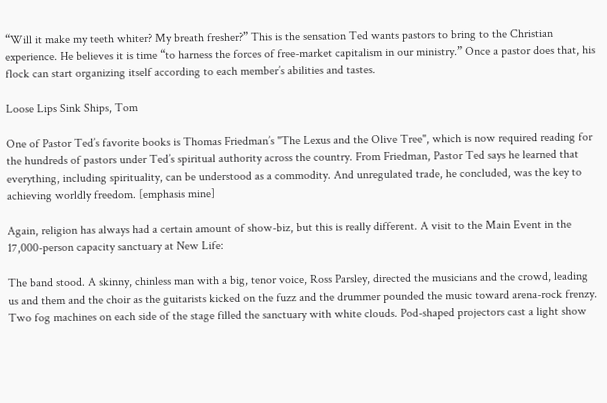“Will it make my teeth whiter? My breath fresher?” This is the sensation Ted wants pastors to bring to the Christian experience. He believes it is time “to harness the forces of free-market capitalism in our ministry.” Once a pastor does that, his flock can start organizing itself according to each member’s abilities and tastes.

Loose Lips Sink Ships, Tom

One of Pastor Ted’s favorite books is Thomas Friedman’s "The Lexus and the Olive Tree", which is now required reading for the hundreds of pastors under Ted’s spiritual authority across the country. From Friedman, Pastor Ted says he learned that everything, including spirituality, can be understood as a commodity. And unregulated trade, he concluded, was the key to achieving worldly freedom. [emphasis mine]

Again, religion has always had a certain amount of show-biz, but this is really different. A visit to the Main Event in the 17,000-person capacity sanctuary at New Life:

The band stood. A skinny, chinless man with a big, tenor voice, Ross Parsley, directed the musicians and the crowd, leading us and them and the choir as the guitarists kicked on the fuzz and the drummer pounded the music toward arena-rock frenzy. Two fog machines on each side of the stage filled the sanctuary with white clouds. Pod-shaped projectors cast a light show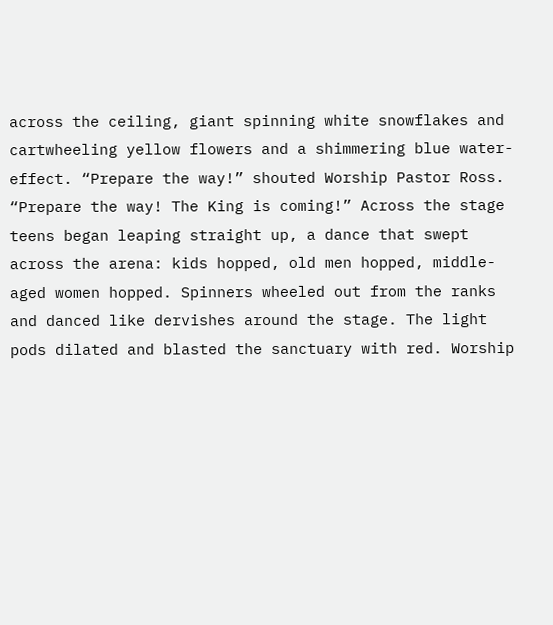across the ceiling, giant spinning white snowflakes and cartwheeling yellow flowers and a shimmering blue water-effect. “Prepare the way!” shouted Worship Pastor Ross. “Prepare the way! The King is coming!” Across the stage teens began leaping straight up, a dance that swept across the arena: kids hopped, old men hopped, middle-aged women hopped. Spinners wheeled out from the ranks and danced like dervishes around the stage. The light pods dilated and blasted the sanctuary with red. Worship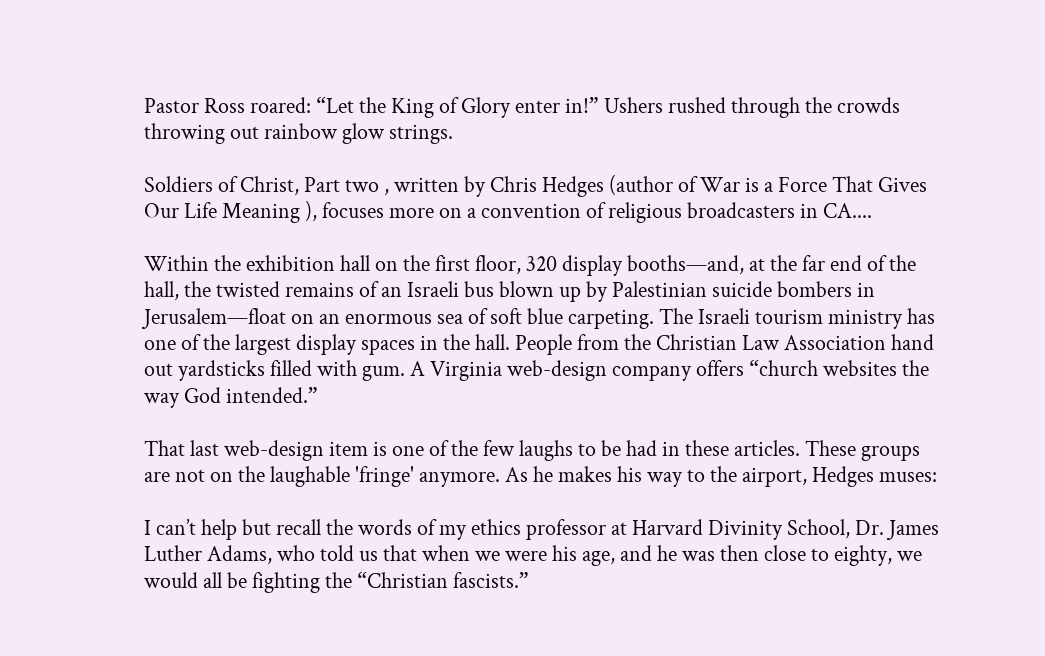Pastor Ross roared: “Let the King of Glory enter in!” Ushers rushed through the crowds throwing out rainbow glow strings.

Soldiers of Christ, Part two , written by Chris Hedges (author of War is a Force That Gives Our Life Meaning ), focuses more on a convention of religious broadcasters in CA....

Within the exhibition hall on the first floor, 320 display booths—and, at the far end of the hall, the twisted remains of an Israeli bus blown up by Palestinian suicide bombers in Jerusalem—float on an enormous sea of soft blue carpeting. The Israeli tourism ministry has one of the largest display spaces in the hall. People from the Christian Law Association hand out yardsticks filled with gum. A Virginia web-design company offers “church websites the way God intended.”

That last web-design item is one of the few laughs to be had in these articles. These groups are not on the laughable 'fringe' anymore. As he makes his way to the airport, Hedges muses:

I can’t help but recall the words of my ethics professor at Harvard Divinity School, Dr. James Luther Adams, who told us that when we were his age, and he was then close to eighty, we would all be fighting the “Christian fascists.”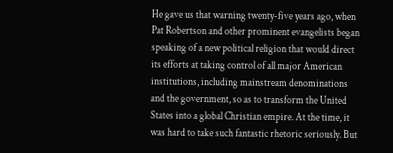He gave us that warning twenty-five years ago, when Pat Robertson and other prominent evangelists began speaking of a new political religion that would direct its efforts at taking control of all major American institutions, including mainstream denominations and the government, so as to transform the United States into a global Christian empire. At the time, it was hard to take such fantastic rhetoric seriously. But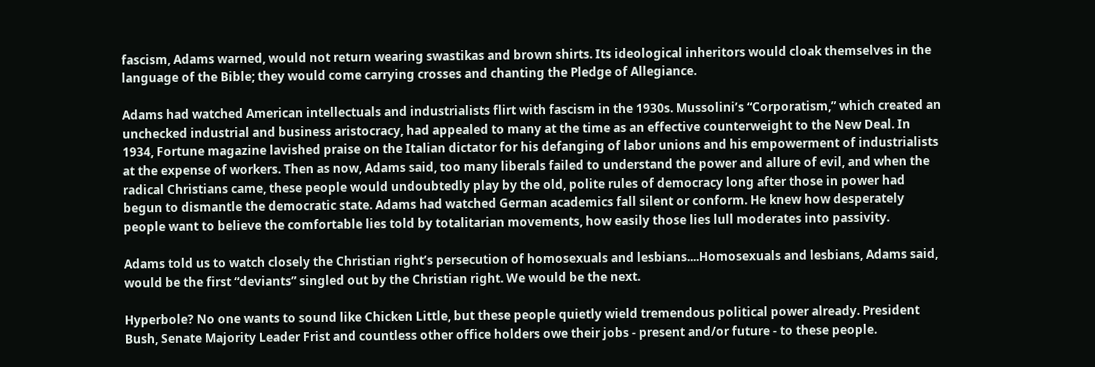fascism, Adams warned, would not return wearing swastikas and brown shirts. Its ideological inheritors would cloak themselves in the language of the Bible; they would come carrying crosses and chanting the Pledge of Allegiance.

Adams had watched American intellectuals and industrialists flirt with fascism in the 1930s. Mussolini’s “Corporatism,” which created an unchecked industrial and business aristocracy, had appealed to many at the time as an effective counterweight to the New Deal. In 1934, Fortune magazine lavished praise on the Italian dictator for his defanging of labor unions and his empowerment of industrialists at the expense of workers. Then as now, Adams said, too many liberals failed to understand the power and allure of evil, and when the radical Christians came, these people would undoubtedly play by the old, polite rules of democracy long after those in power had begun to dismantle the democratic state. Adams had watched German academics fall silent or conform. He knew how desperately people want to believe the comfortable lies told by totalitarian movements, how easily those lies lull moderates into passivity.

Adams told us to watch closely the Christian right’s persecution of homosexuals and lesbians....Homosexuals and lesbians, Adams said, would be the first “deviants” singled out by the Christian right. We would be the next.

Hyperbole? No one wants to sound like Chicken Little, but these people quietly wield tremendous political power already. President Bush, Senate Majority Leader Frist and countless other office holders owe their jobs - present and/or future - to these people.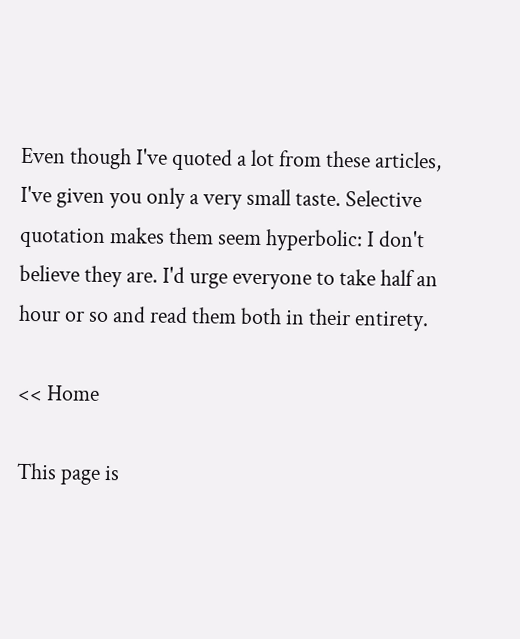Even though I've quoted a lot from these articles, I've given you only a very small taste. Selective quotation makes them seem hyperbolic: I don't believe they are. I'd urge everyone to take half an hour or so and read them both in their entirety.

<< Home

This page is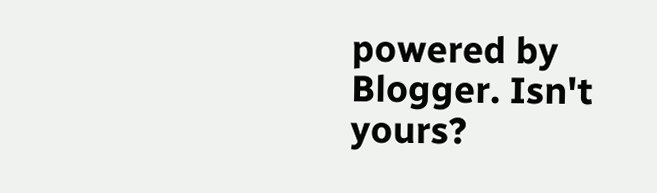powered by Blogger. Isn't yours?